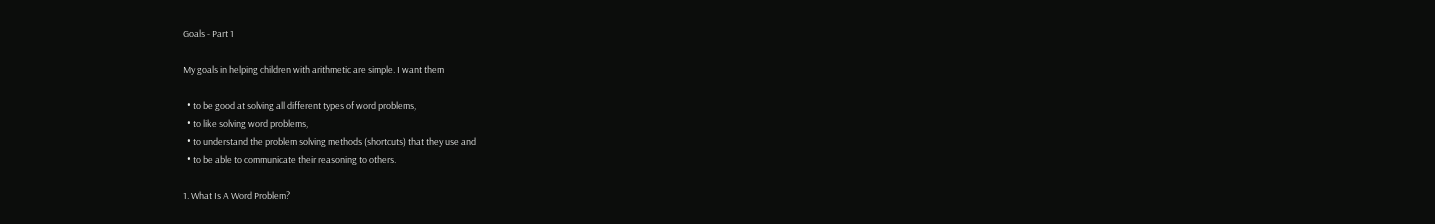Goals - Part 1

My goals in helping children with arithmetic are simple. I want them

  • to be good at solving all different types of word problems,
  • to like solving word problems,
  • to understand the problem solving methods (shortcuts) that they use and
  • to be able to communicate their reasoning to others.

1. What Is A Word Problem?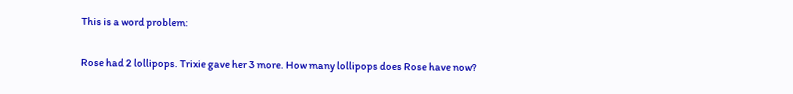This is a word problem:

Rose had 2 lollipops. Trixie gave her 3 more. How many lollipops does Rose have now?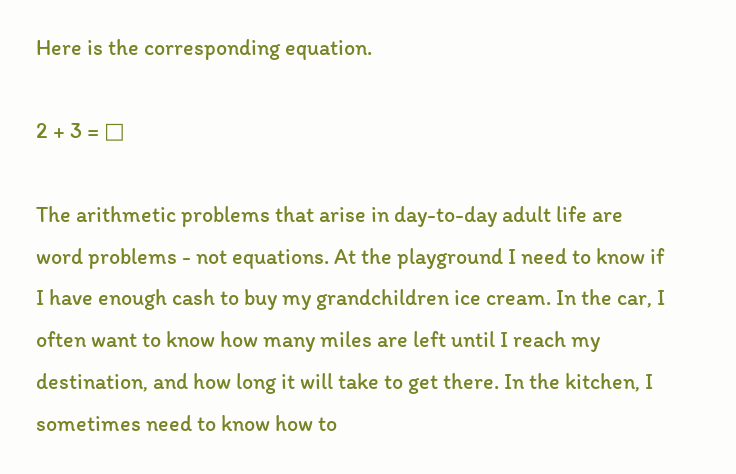Here is the corresponding equation.

2 + 3 = □

The arithmetic problems that arise in day-to-day adult life are word problems - not equations. At the playground I need to know if I have enough cash to buy my grandchildren ice cream. In the car, I often want to know how many miles are left until I reach my destination, and how long it will take to get there. In the kitchen, I sometimes need to know how to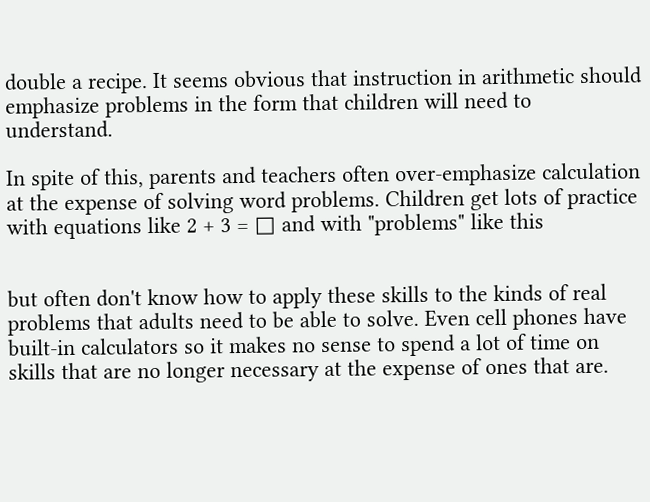double a recipe. It seems obvious that instruction in arithmetic should emphasize problems in the form that children will need to understand.

In spite of this, parents and teachers often over-emphasize calculation at the expense of solving word problems. Children get lots of practice with equations like 2 + 3 = □ and with "problems" like this


but often don't know how to apply these skills to the kinds of real problems that adults need to be able to solve. Even cell phones have built-in calculators so it makes no sense to spend a lot of time on skills that are no longer necessary at the expense of ones that are.